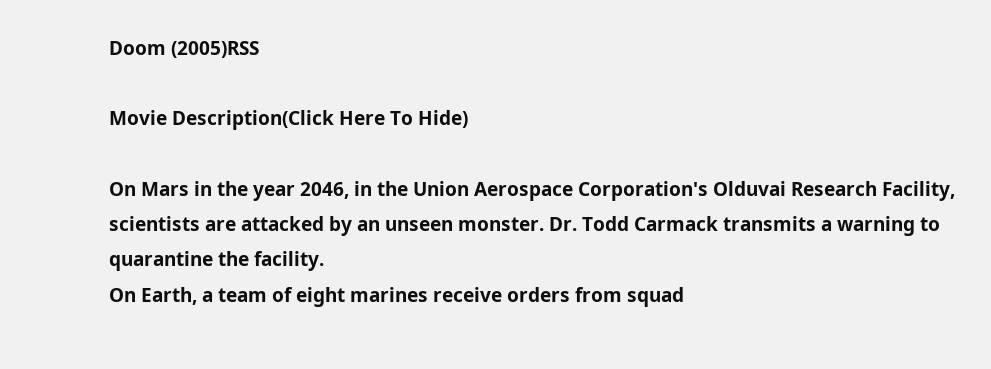Doom (2005)RSS

Movie Description(Click Here To Hide)

On Mars in the year 2046, in the Union Aerospace Corporation's Olduvai Research Facility, scientists are attacked by an unseen monster. Dr. Todd Carmack transmits a warning to quarantine the facility.
On Earth, a team of eight marines receive orders from squad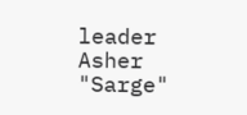leader Asher "Sarge"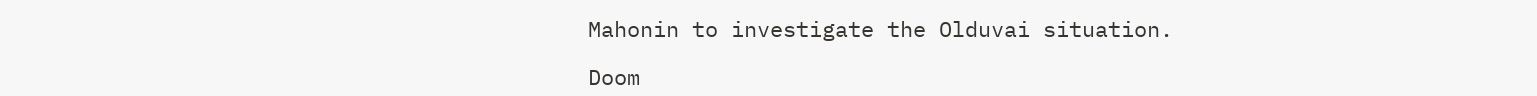Mahonin to investigate the Olduvai situation.

Doom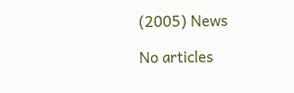(2005) News

No articles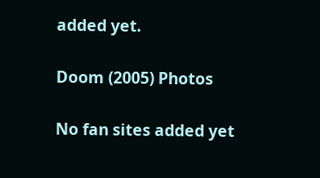added yet.

Doom (2005) Photos

No fan sites added yet